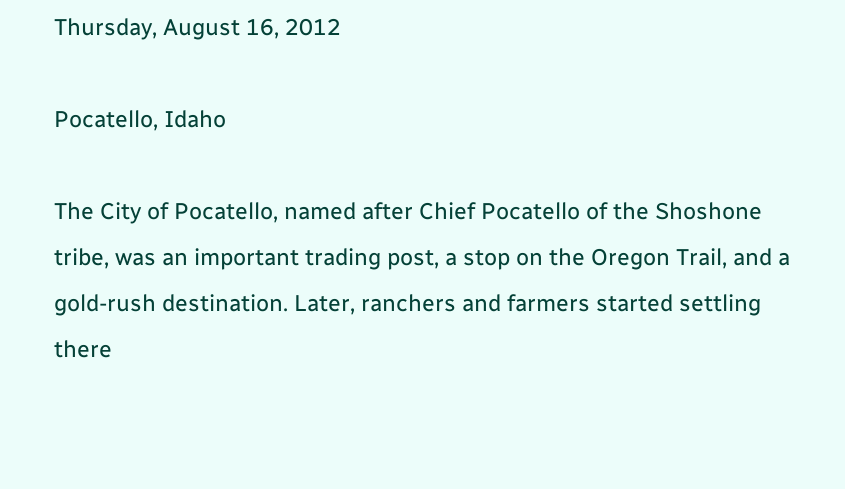Thursday, August 16, 2012

Pocatello, Idaho

The City of Pocatello, named after Chief Pocatello of the Shoshone tribe, was an important trading post, a stop on the Oregon Trail, and a gold-rush destination. Later, ranchers and farmers started settling there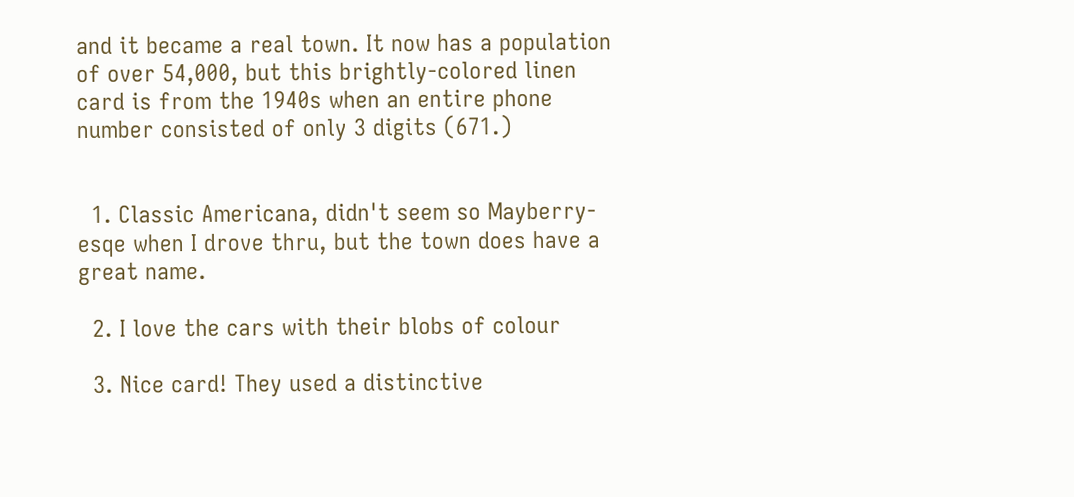and it became a real town. It now has a population of over 54,000, but this brightly-colored linen card is from the 1940s when an entire phone number consisted of only 3 digits (671.)


  1. Classic Americana, didn't seem so Mayberry-esqe when I drove thru, but the town does have a great name.

  2. I love the cars with their blobs of colour

  3. Nice card! They used a distinctive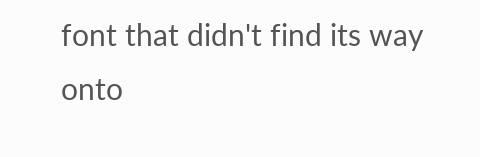font that didn't find its way onto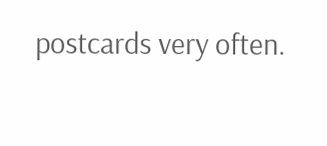postcards very often.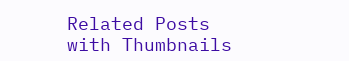Related Posts with Thumbnails